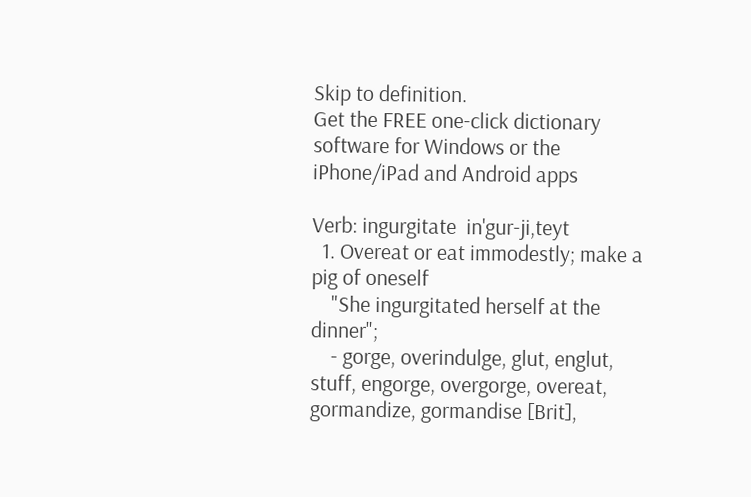Skip to definition.
Get the FREE one-click dictionary software for Windows or the iPhone/iPad and Android apps

Verb: ingurgitate  in'gur-ji,teyt
  1. Overeat or eat immodestly; make a pig of oneself
    "She ingurgitated herself at the dinner";
    - gorge, overindulge, glut, englut, stuff, engorge, overgorge, overeat, gormandize, gormandise [Brit],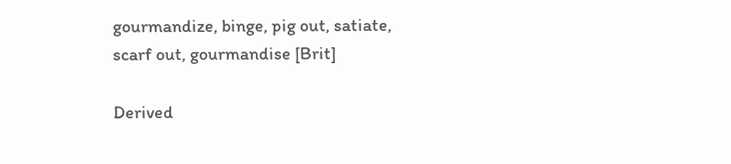gourmandize, binge, pig out, satiate, scarf out, gourmandise [Brit]

Derived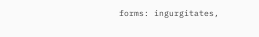forms: ingurgitates,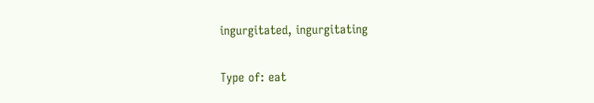ingurgitated, ingurgitating

Type of: eat